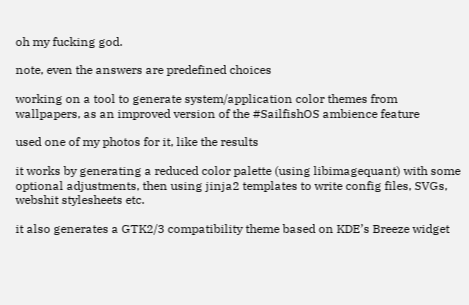oh my fucking god.

note, even the answers are predefined choices

working on a tool to generate system/application color themes from wallpapers, as an improved version of the #SailfishOS ambience feature

used one of my photos for it, like the results

it works by generating a reduced color palette (using libimagequant) with some optional adjustments, then using jinja2 templates to write config files, SVGs, webshit stylesheets etc.

it also generates a GTK2/3 compatibility theme based on KDE’s Breeze widget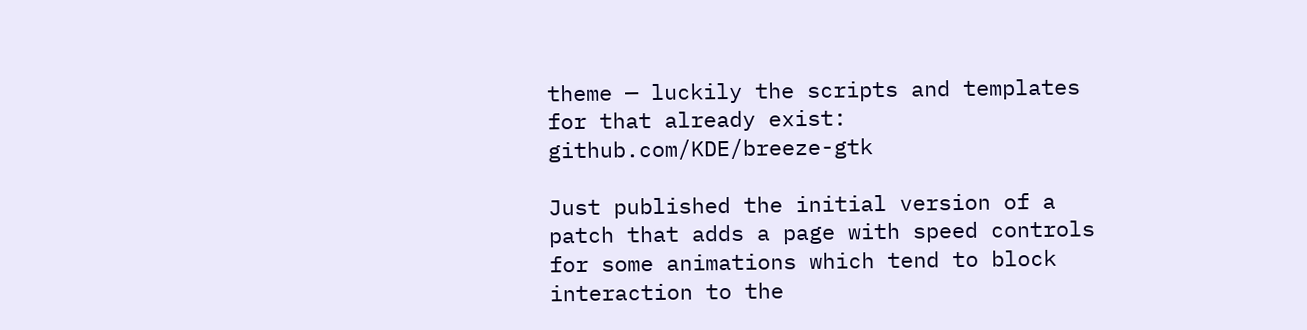theme — luckily the scripts and templates for that already exist: github.com/KDE/breeze-gtk

Just published the initial version of a patch that adds a page with speed controls for some animations which tend to block interaction to the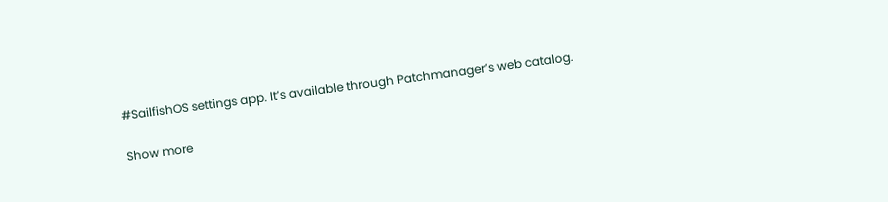#SailfishOS settings app. It’s available through Patchmanager’s web catalog.

Show more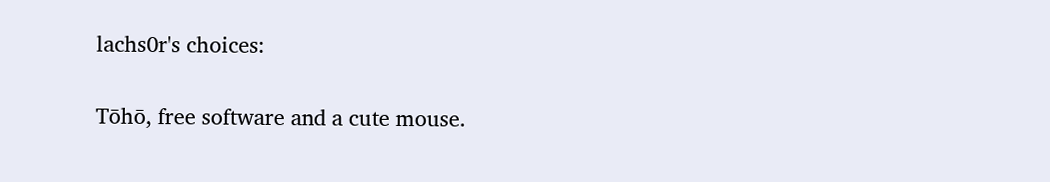lachs0r's choices:


Tōhō, free software and a cute mouse.